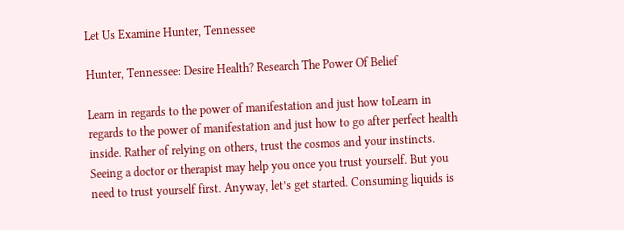Let Us Examine Hunter, Tennessee

Hunter, Tennessee: Desire Health? Research The Power Of Belief

Learn in regards to the power of manifestation and just how toLearn in regards to the power of manifestation and just how to go after perfect health inside. Rather of relying on others, trust the cosmos and your instincts. Seeing a doctor or therapist may help you once you trust yourself. But you need to trust yourself first. Anyway, let’s get started. Consuming liquids is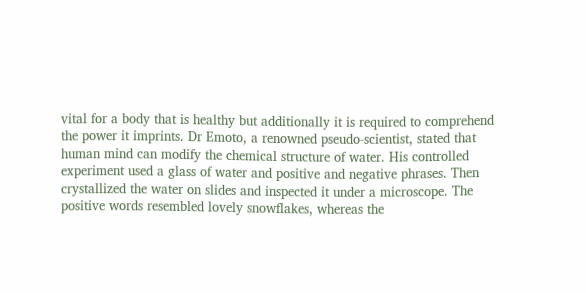vital for a body that is healthy but additionally it is required to comprehend the power it imprints. Dr Emoto, a renowned pseudo-scientist, stated that human mind can modify the chemical structure of water. His controlled experiment used a glass of water and positive and negative phrases. Then crystallized the water on slides and inspected it under a microscope. The positive words resembled lovely snowflakes, whereas the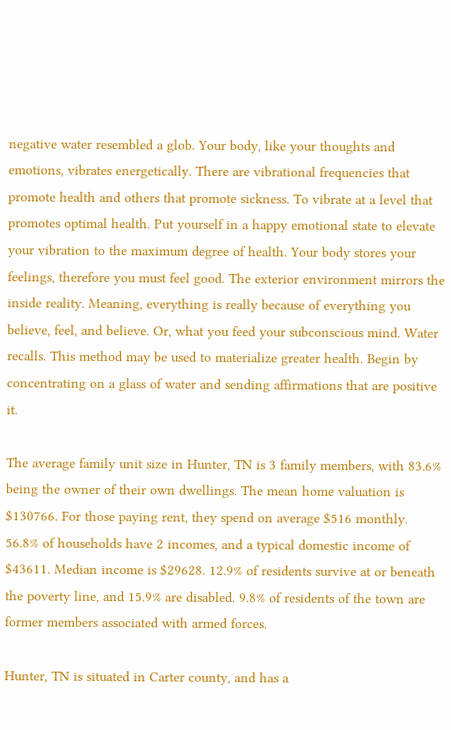negative water resembled a glob. Your body, like your thoughts and emotions, vibrates energetically. There are vibrational frequencies that promote health and others that promote sickness. To vibrate at a level that promotes optimal health. Put yourself in a happy emotional state to elevate your vibration to the maximum degree of health. Your body stores your feelings, therefore you must feel good. The exterior environment mirrors the inside reality. Meaning, everything is really because of everything you believe, feel, and believe. Or, what you feed your subconscious mind. Water recalls. This method may be used to materialize greater health. Begin by concentrating on a glass of water and sending affirmations that are positive it.

The average family unit size in Hunter, TN is 3 family members, with 83.6% being the owner of their own dwellings. The mean home valuation is $130766. For those paying rent, they spend on average $516 monthly. 56.8% of households have 2 incomes, and a typical domestic income of $43611. Median income is $29628. 12.9% of residents survive at or beneath the poverty line, and 15.9% are disabled. 9.8% of residents of the town are former members associated with armed forces.

Hunter, TN is situated in Carter county, and has a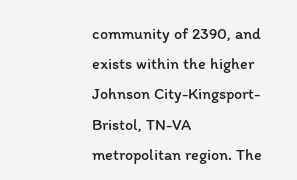community of 2390, and exists within the higher Johnson City-Kingsport-Bristol, TN-VA metropolitan region. The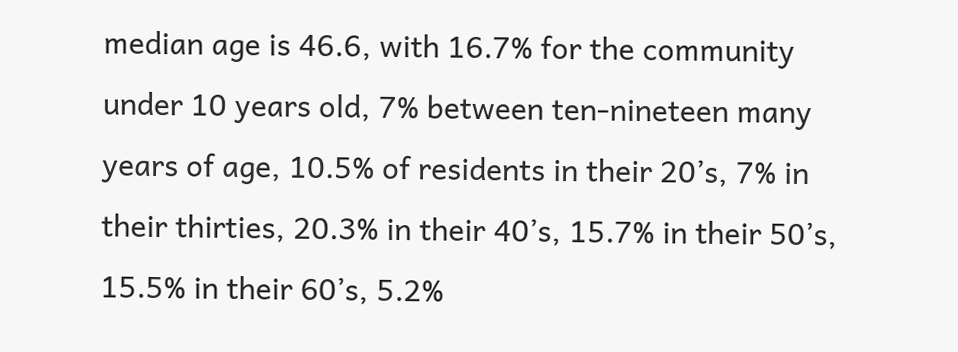median age is 46.6, with 16.7% for the community under 10 years old, 7% between ten-nineteen many years of age, 10.5% of residents in their 20’s, 7% in their thirties, 20.3% in their 40’s, 15.7% in their 50’s, 15.5% in their 60’s, 5.2%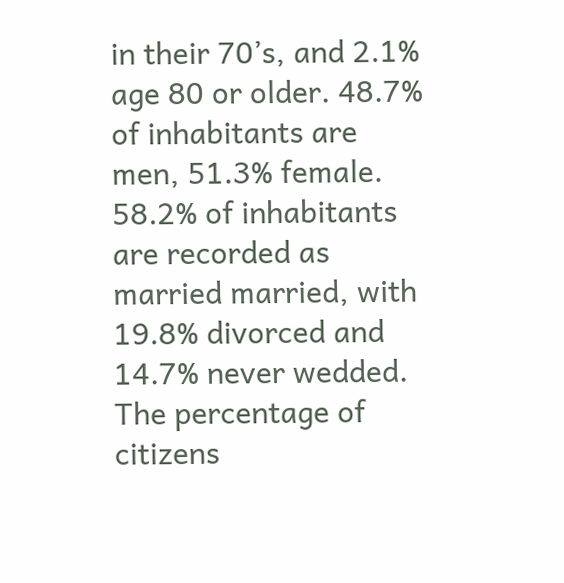in their 70’s, and 2.1% age 80 or older. 48.7% of inhabitants are men, 51.3% female. 58.2% of inhabitants are recorded as married married, with 19.8% divorced and 14.7% never wedded. The percentage of citizens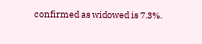confirmed as widowed is 7.3%.